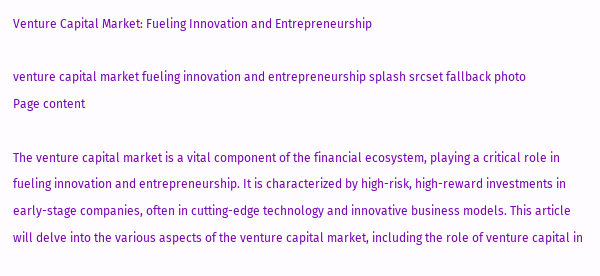Venture Capital Market: Fueling Innovation and Entrepreneurship

venture capital market fueling innovation and entrepreneurship splash srcset fallback photo
Page content

The venture capital market is a vital component of the financial ecosystem, playing a critical role in fueling innovation and entrepreneurship. It is characterized by high-risk, high-reward investments in early-stage companies, often in cutting-edge technology and innovative business models. This article will delve into the various aspects of the venture capital market, including the role of venture capital in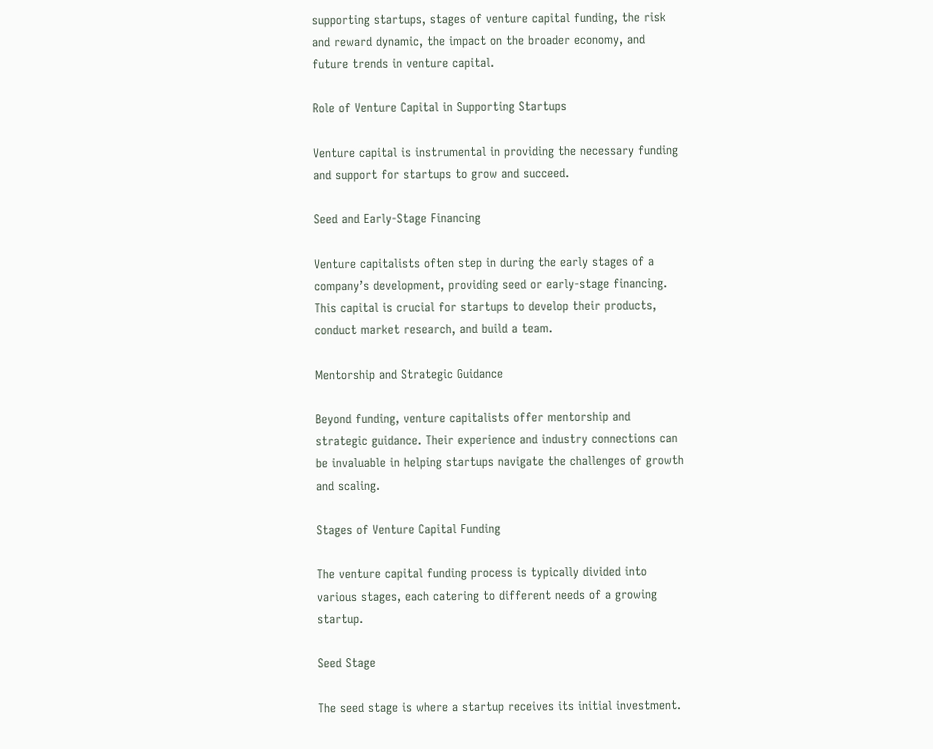supporting startups, stages of venture capital funding, the risk and reward dynamic, the impact on the broader economy, and future trends in venture capital.

Role of Venture Capital in Supporting Startups

Venture capital is instrumental in providing the necessary funding and support for startups to grow and succeed.

Seed and Early-Stage Financing

Venture capitalists often step in during the early stages of a company’s development, providing seed or early-stage financing. This capital is crucial for startups to develop their products, conduct market research, and build a team.

Mentorship and Strategic Guidance

Beyond funding, venture capitalists offer mentorship and strategic guidance. Their experience and industry connections can be invaluable in helping startups navigate the challenges of growth and scaling.

Stages of Venture Capital Funding

The venture capital funding process is typically divided into various stages, each catering to different needs of a growing startup.

Seed Stage

The seed stage is where a startup receives its initial investment.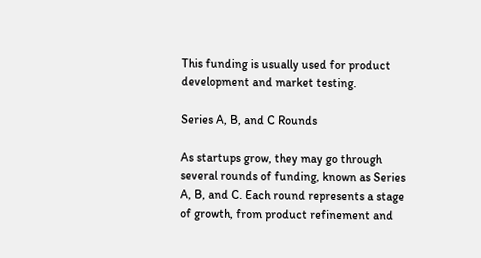This funding is usually used for product development and market testing.

Series A, B, and C Rounds

As startups grow, they may go through several rounds of funding, known as Series A, B, and C. Each round represents a stage of growth, from product refinement and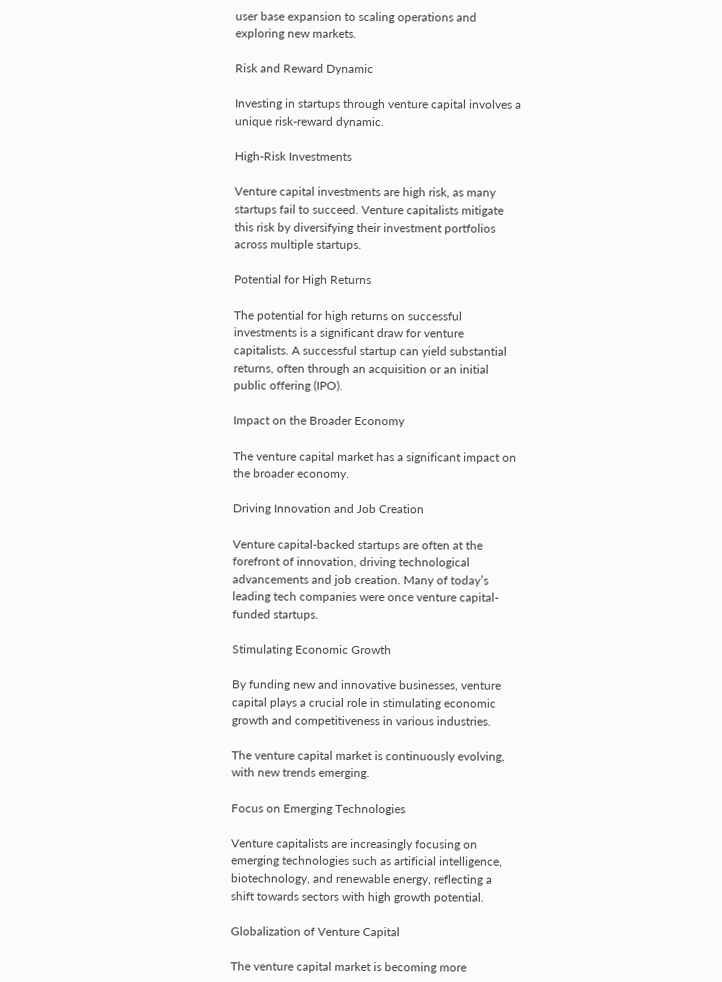user base expansion to scaling operations and exploring new markets.

Risk and Reward Dynamic

Investing in startups through venture capital involves a unique risk-reward dynamic.

High-Risk Investments

Venture capital investments are high risk, as many startups fail to succeed. Venture capitalists mitigate this risk by diversifying their investment portfolios across multiple startups.

Potential for High Returns

The potential for high returns on successful investments is a significant draw for venture capitalists. A successful startup can yield substantial returns, often through an acquisition or an initial public offering (IPO).

Impact on the Broader Economy

The venture capital market has a significant impact on the broader economy.

Driving Innovation and Job Creation

Venture capital-backed startups are often at the forefront of innovation, driving technological advancements and job creation. Many of today’s leading tech companies were once venture capital-funded startups.

Stimulating Economic Growth

By funding new and innovative businesses, venture capital plays a crucial role in stimulating economic growth and competitiveness in various industries.

The venture capital market is continuously evolving, with new trends emerging.

Focus on Emerging Technologies

Venture capitalists are increasingly focusing on emerging technologies such as artificial intelligence, biotechnology, and renewable energy, reflecting a shift towards sectors with high growth potential.

Globalization of Venture Capital

The venture capital market is becoming more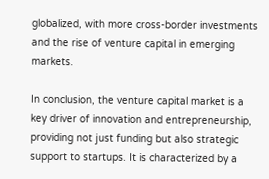globalized, with more cross-border investments and the rise of venture capital in emerging markets.

In conclusion, the venture capital market is a key driver of innovation and entrepreneurship, providing not just funding but also strategic support to startups. It is characterized by a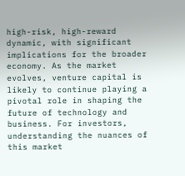high-risk, high-reward dynamic, with significant implications for the broader economy. As the market evolves, venture capital is likely to continue playing a pivotal role in shaping the future of technology and business. For investors, understanding the nuances of this market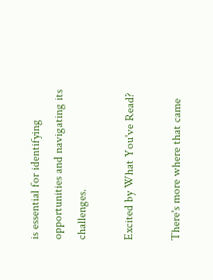is essential for identifying opportunities and navigating its challenges.

Excited by What You've Read?

There's more where that came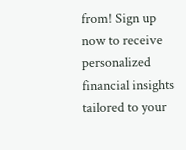from! Sign up now to receive personalized financial insights tailored to your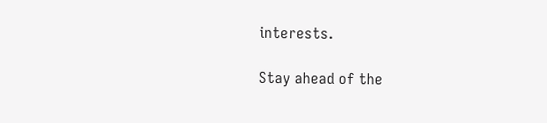interests.

Stay ahead of the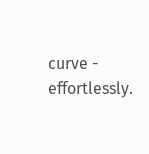curve - effortlessly.